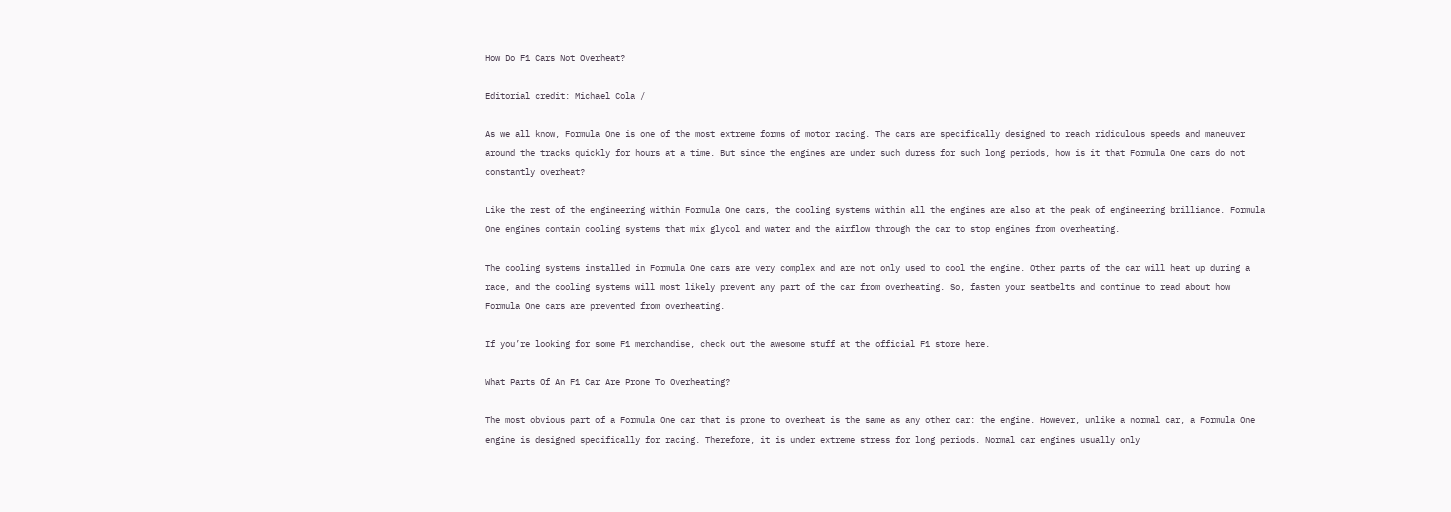How Do F1 Cars Not Overheat?

Editorial credit: Michael Cola /

As we all know, Formula One is one of the most extreme forms of motor racing. The cars are specifically designed to reach ridiculous speeds and maneuver around the tracks quickly for hours at a time. But since the engines are under such duress for such long periods, how is it that Formula One cars do not constantly overheat?

Like the rest of the engineering within Formula One cars, the cooling systems within all the engines are also at the peak of engineering brilliance. Formula One engines contain cooling systems that mix glycol and water and the airflow through the car to stop engines from overheating.

The cooling systems installed in Formula One cars are very complex and are not only used to cool the engine. Other parts of the car will heat up during a race, and the cooling systems will most likely prevent any part of the car from overheating. So, fasten your seatbelts and continue to read about how Formula One cars are prevented from overheating.

If you’re looking for some F1 merchandise, check out the awesome stuff at the official F1 store here.

What Parts Of An F1 Car Are Prone To Overheating?

The most obvious part of a Formula One car that is prone to overheat is the same as any other car: the engine. However, unlike a normal car, a Formula One engine is designed specifically for racing. Therefore, it is under extreme stress for long periods. Normal car engines usually only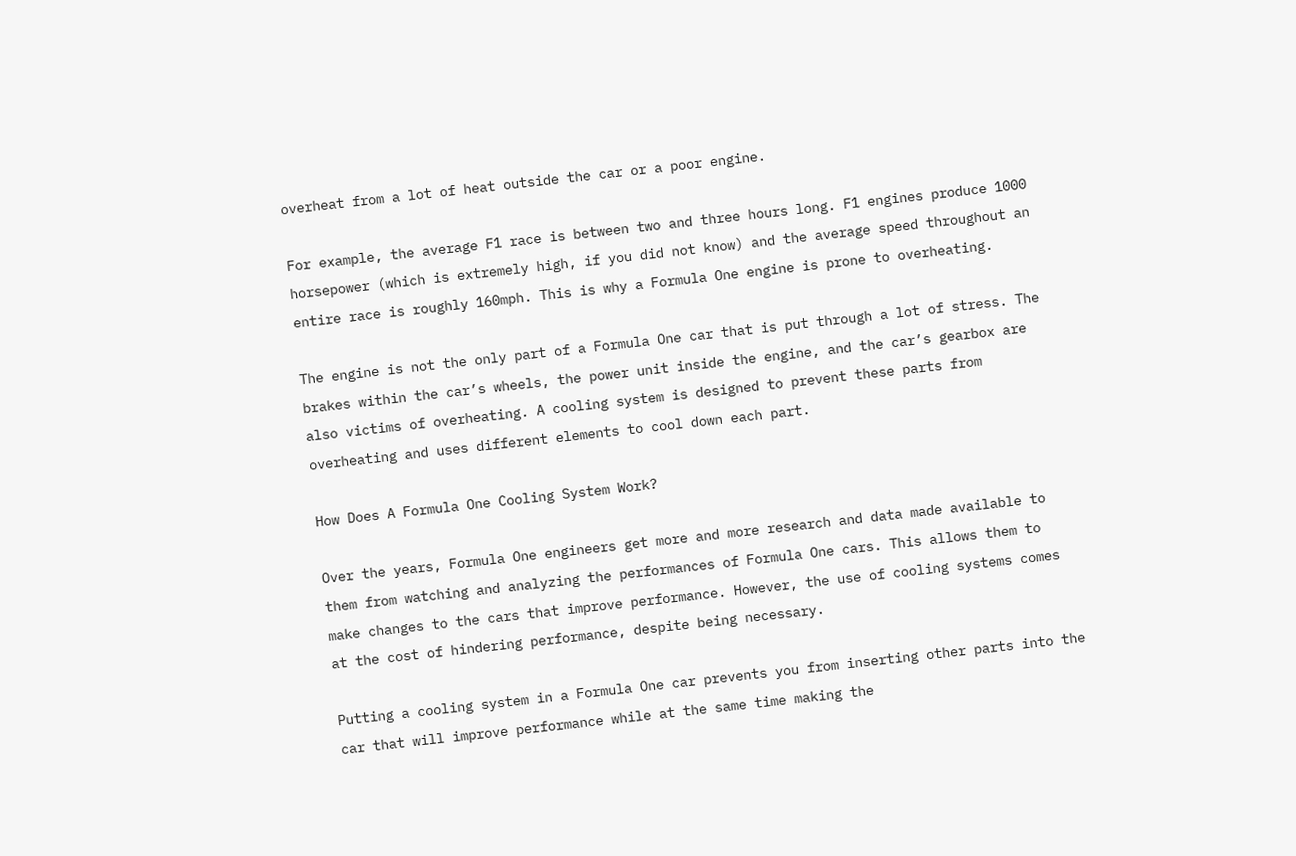overheat from a lot of heat outside the car or a poor engine.

For example, the average F1 race is between two and three hours long. F1 engines produce 1000 horsepower (which is extremely high, if you did not know) and the average speed throughout an entire race is roughly 160mph. This is why a Formula One engine is prone to overheating.

The engine is not the only part of a Formula One car that is put through a lot of stress. The brakes within the car’s wheels, the power unit inside the engine, and the car’s gearbox are also victims of overheating. A cooling system is designed to prevent these parts from overheating and uses different elements to cool down each part.

How Does A Formula One Cooling System Work?

Over the years, Formula One engineers get more and more research and data made available to them from watching and analyzing the performances of Formula One cars. This allows them to make changes to the cars that improve performance. However, the use of cooling systems comes at the cost of hindering performance, despite being necessary.

Putting a cooling system in a Formula One car prevents you from inserting other parts into the car that will improve performance while at the same time making the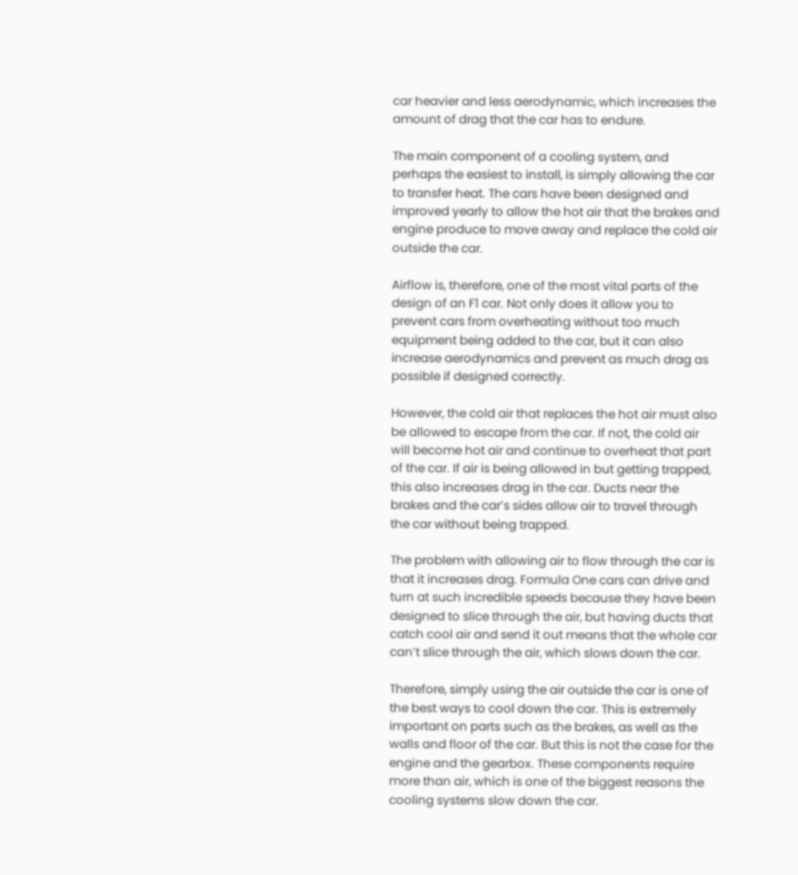car heavier and less aerodynamic, which increases the amount of drag that the car has to endure.

The main component of a cooling system, and perhaps the easiest to install, is simply allowing the car to transfer heat. The cars have been designed and improved yearly to allow the hot air that the brakes and engine produce to move away and replace the cold air outside the car.

Airflow is, therefore, one of the most vital parts of the design of an F1 car. Not only does it allow you to prevent cars from overheating without too much equipment being added to the car, but it can also increase aerodynamics and prevent as much drag as possible if designed correctly.

However, the cold air that replaces the hot air must also be allowed to escape from the car. If not, the cold air will become hot air and continue to overheat that part of the car. If air is being allowed in but getting trapped, this also increases drag in the car. Ducts near the brakes and the car’s sides allow air to travel through the car without being trapped.

The problem with allowing air to flow through the car is that it increases drag. Formula One cars can drive and turn at such incredible speeds because they have been designed to slice through the air, but having ducts that catch cool air and send it out means that the whole car can’t slice through the air, which slows down the car.

Therefore, simply using the air outside the car is one of the best ways to cool down the car. This is extremely important on parts such as the brakes, as well as the walls and floor of the car. But this is not the case for the engine and the gearbox. These components require more than air, which is one of the biggest reasons the cooling systems slow down the car.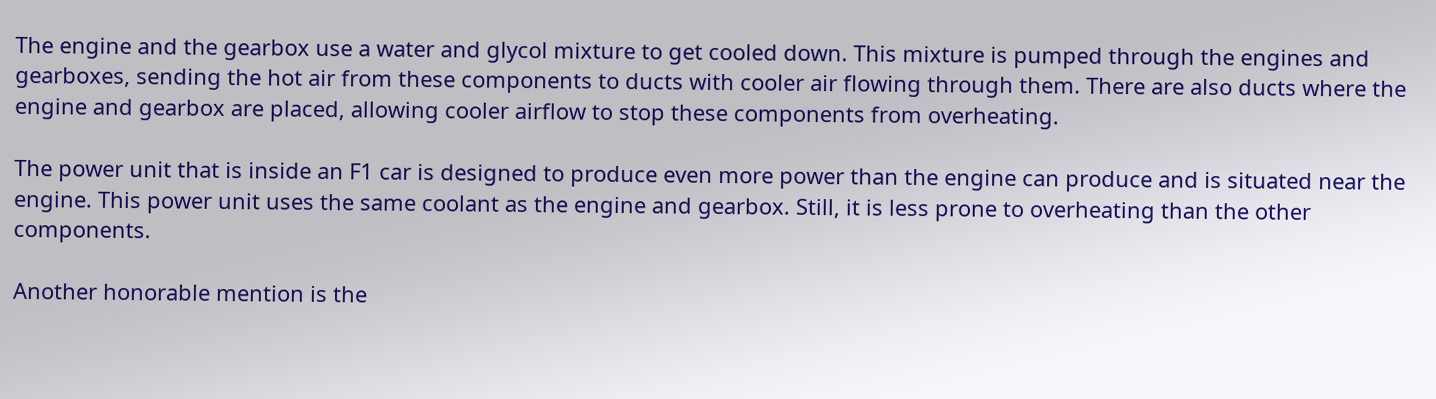The engine and the gearbox use a water and glycol mixture to get cooled down. This mixture is pumped through the engines and gearboxes, sending the hot air from these components to ducts with cooler air flowing through them. There are also ducts where the engine and gearbox are placed, allowing cooler airflow to stop these components from overheating.

The power unit that is inside an F1 car is designed to produce even more power than the engine can produce and is situated near the engine. This power unit uses the same coolant as the engine and gearbox. Still, it is less prone to overheating than the other components.

Another honorable mention is the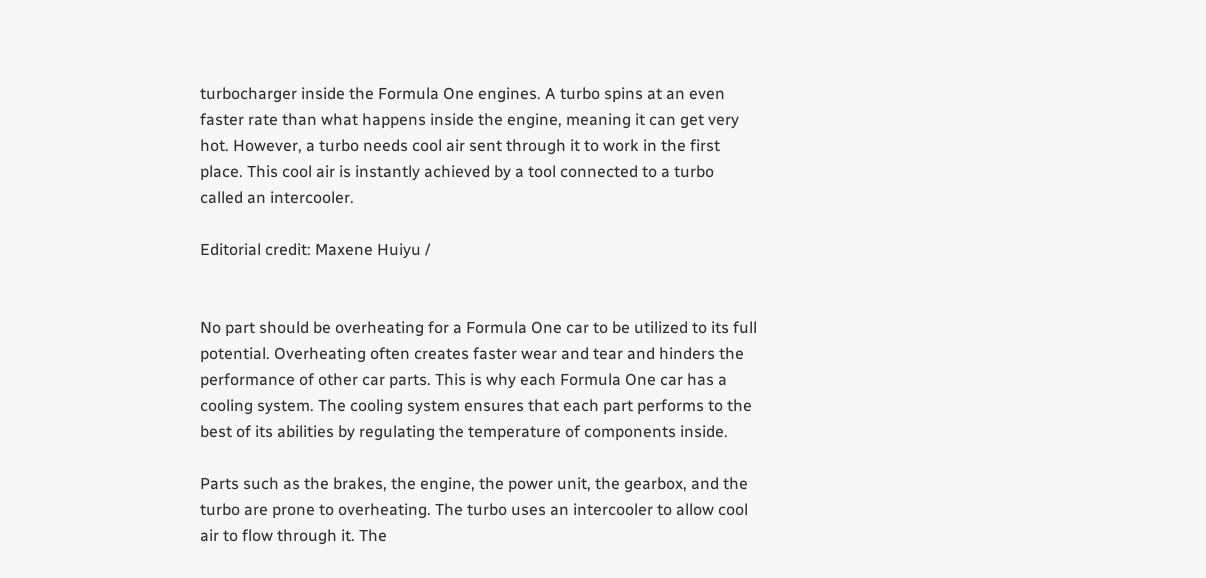turbocharger inside the Formula One engines. A turbo spins at an even faster rate than what happens inside the engine, meaning it can get very hot. However, a turbo needs cool air sent through it to work in the first place. This cool air is instantly achieved by a tool connected to a turbo called an intercooler.

Editorial credit: Maxene Huiyu /


No part should be overheating for a Formula One car to be utilized to its full potential. Overheating often creates faster wear and tear and hinders the performance of other car parts. This is why each Formula One car has a cooling system. The cooling system ensures that each part performs to the best of its abilities by regulating the temperature of components inside.

Parts such as the brakes, the engine, the power unit, the gearbox, and the turbo are prone to overheating. The turbo uses an intercooler to allow cool air to flow through it. The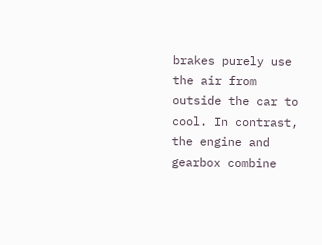brakes purely use the air from outside the car to cool. In contrast, the engine and gearbox combine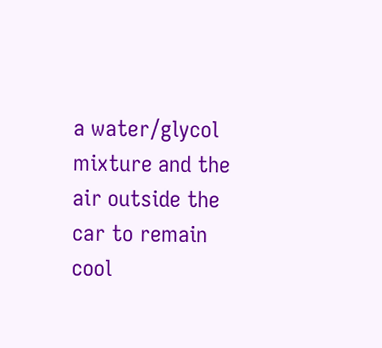a water/glycol mixture and the air outside the car to remain cool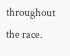throughout the race.